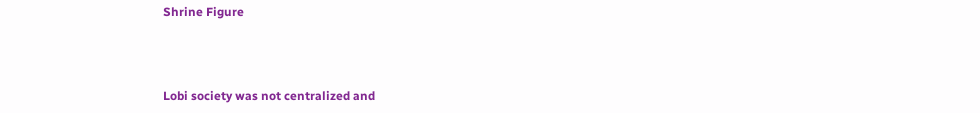Shrine Figure



Lobi society was not centralized and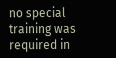no special training was required in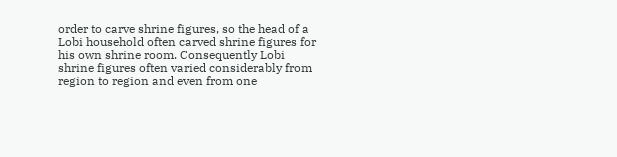order to carve shrine figures, so the head of a Lobi household often carved shrine figures for his own shrine room. Consequently Lobi shrine figures often varied considerably from region to region and even from one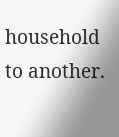household to another.